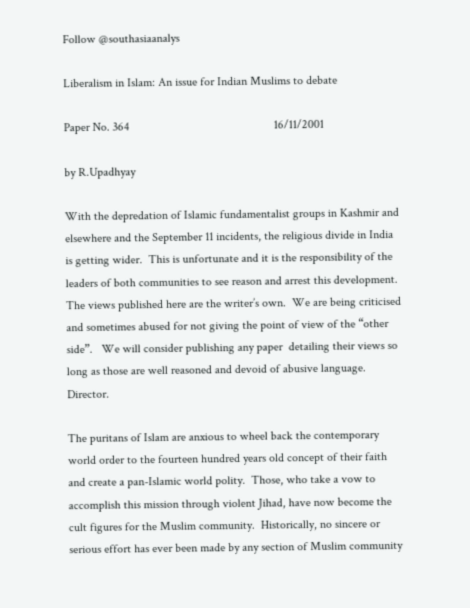Follow @southasiaanalys

Liberalism in Islam: An issue for Indian Muslims to debate

Paper No. 364                                                16/11/2001

by R.Upadhyay

With the depredation of Islamic fundamentalist groups in Kashmir and elsewhere and the September 11 incidents, the religious divide in India is getting wider.  This is unfortunate and it is the responsibility of the leaders of both communities to see reason and arrest this development.  The views published here are the writer’s own.  We are being criticised and sometimes abused for not giving the point of view of the “other side”.   We will consider publishing any paper  detailing their views so long as those are well reasoned and devoid of abusive language.  Director.

The puritans of Islam are anxious to wheel back the contemporary world order to the fourteen hundred years old concept of their faith and create a pan-Islamic world polity.  Those, who take a vow to accomplish this mission through violent Jihad, have now become the cult figures for the Muslim community.  Historically, no sincere or serious effort has ever been made by any section of Muslim community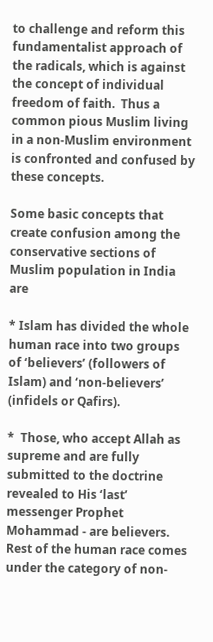to challenge and reform this fundamentalist approach of the radicals, which is against the concept of individual freedom of faith.  Thus a common pious Muslim living in a non-Muslim environment is confronted and confused by these concepts.

Some basic concepts that create confusion among the conservative sections of Muslim population in India are

* Islam has divided the whole human race into two groups of ‘believers’ (followers of Islam) and ‘non-believers’ (infidels or Qafirs).

*  Those, who accept Allah as supreme and are fully submitted to the doctrine revealed to His ‘last’ messenger Prophet Mohammad - are believers.  Rest of the human race comes under the category of non-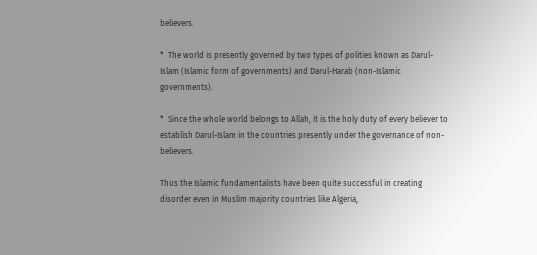believers.

*  The world is presently governed by two types of polities known as Darul-Islam (Islamic form of governments) and Darul-Harab (non-Islamic governments).

*  Since the whole world belongs to Allah, it is the holy duty of every believer to establish Darul-Islam in the countries presently under the governance of non-believers.

Thus the Islamic fundamentalists have been quite successful in creating disorder even in Muslim majority countries like Algeria,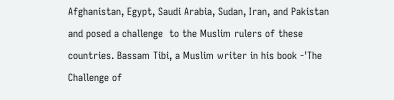Afghanistan, Egypt, Saudi Arabia, Sudan, Iran, and Pakistan and posed a challenge  to the Muslim rulers of these countries. Bassam Tibi, a Muslim writer in his book -'The Challenge of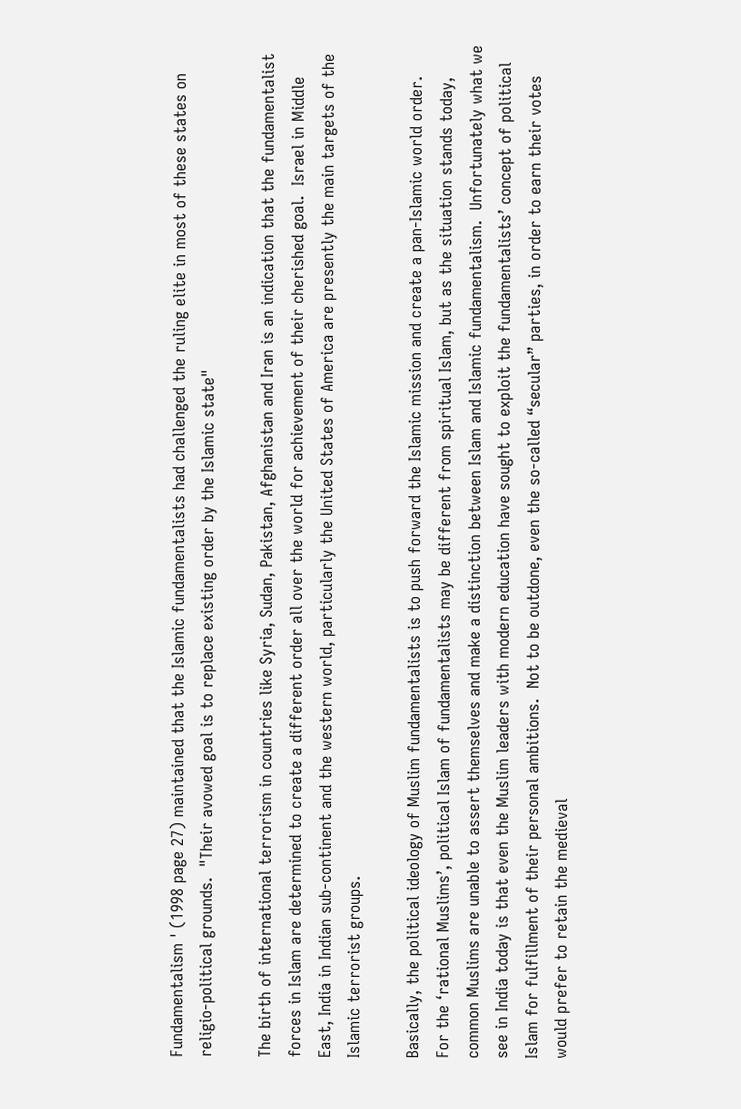Fundamentalism ' (1998 page 27) maintained that the Islamic fundamentalists had challenged the ruling elite in most of these states on religio-political grounds.  "Their avowed goal is to replace existing order by the Islamic state"

The birth of international terrorism in countries like Syria, Sudan, Pakistan, Afghanistan and Iran is an indication that the fundamentalist forces in Islam are determined to create a different order all over the world for achievement of their cherished goal.  Israel in Middle East, India in Indian sub-continent and the western world, particularly the United States of America are presently the main targets of the Islamic terrorist groups.

Basically, the political ideology of Muslim fundamentalists is to push forward the Islamic mission and create a pan-Islamic world order.  For the ‘rational Muslims’, political Islam of fundamentalists may be different from spiritual Islam, but as the situation stands today, common Muslims are unable to assert themselves and make a distinction between Islam and Islamic fundamentalism.  Unfortunately what we see in India today is that even the Muslim leaders with modern education have sought to exploit the fundamentalists’ concept of political Islam for fulfillment of their personal ambitions.  Not to be outdone, even the so-called “secular” parties, in order to earn their votes would prefer to retain the medieval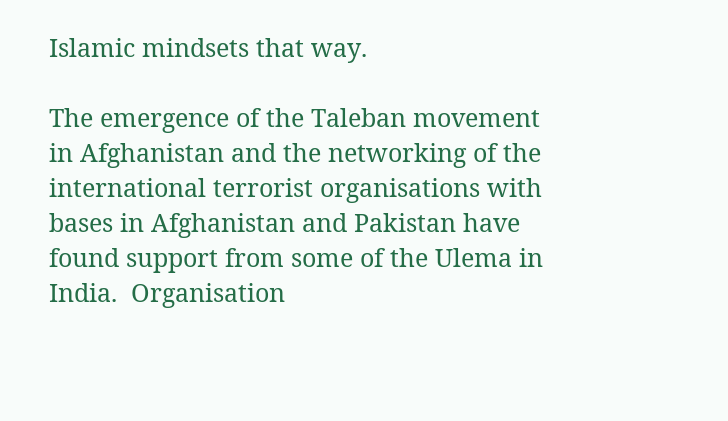Islamic mindsets that way.

The emergence of the Taleban movement in Afghanistan and the networking of the international terrorist organisations with bases in Afghanistan and Pakistan have found support from some of the Ulema in India.  Organisation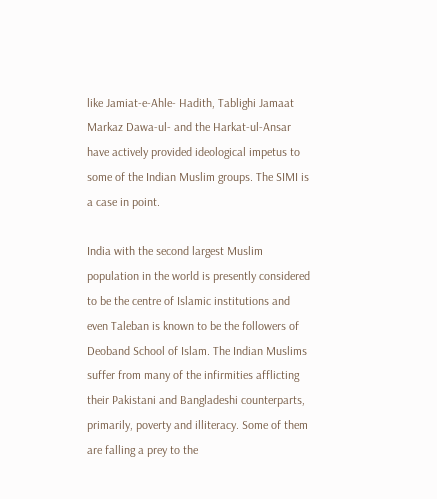like Jamiat-e-Ahle- Hadith, Tablighi Jamaat Markaz Dawa-ul- and the Harkat-ul-Ansar have actively provided ideological impetus to some of the Indian Muslim groups. The SIMI is a case in point.

India with the second largest Muslim population in the world is presently considered to be the centre of Islamic institutions and even Taleban is known to be the followers of Deoband School of Islam. The Indian Muslims suffer from many of the infirmities afflicting their Pakistani and Bangladeshi counterparts, primarily, poverty and illiteracy. Some of them are falling a prey to the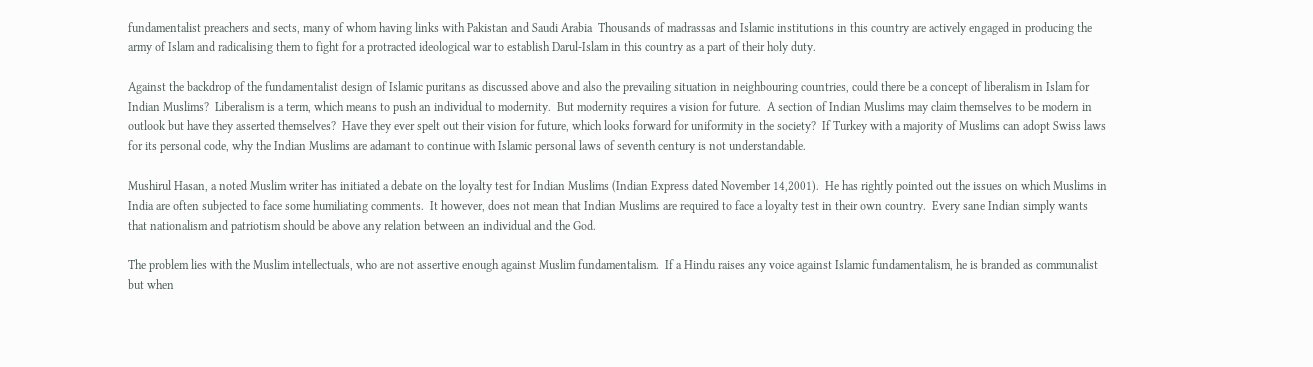fundamentalist preachers and sects, many of whom having links with Pakistan and Saudi Arabia  Thousands of madrassas and Islamic institutions in this country are actively engaged in producing the army of Islam and radicalising them to fight for a protracted ideological war to establish Darul-Islam in this country as a part of their holy duty.

Against the backdrop of the fundamentalist design of Islamic puritans as discussed above and also the prevailing situation in neighbouring countries, could there be a concept of liberalism in Islam for Indian Muslims?  Liberalism is a term, which means to push an individual to modernity.  But modernity requires a vision for future.  A section of Indian Muslims may claim themselves to be modern in outlook but have they asserted themselves?  Have they ever spelt out their vision for future, which looks forward for uniformity in the society?  If Turkey with a majority of Muslims can adopt Swiss laws for its personal code, why the Indian Muslims are adamant to continue with Islamic personal laws of seventh century is not understandable.

Mushirul Hasan, a noted Muslim writer has initiated a debate on the loyalty test for Indian Muslims (Indian Express dated November 14,2001).  He has rightly pointed out the issues on which Muslims in India are often subjected to face some humiliating comments.  It however, does not mean that Indian Muslims are required to face a loyalty test in their own country.  Every sane Indian simply wants that nationalism and patriotism should be above any relation between an individual and the God.

The problem lies with the Muslim intellectuals, who are not assertive enough against Muslim fundamentalism.  If a Hindu raises any voice against Islamic fundamentalism, he is branded as communalist but when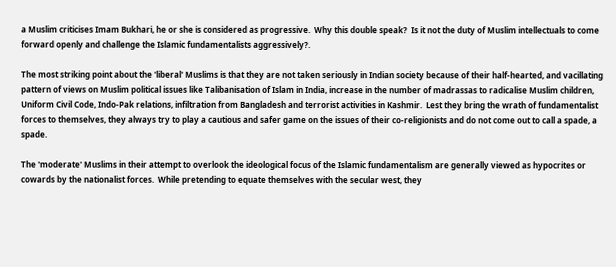a Muslim criticises Imam Bukhari, he or she is considered as progressive.  Why this double speak?  Is it not the duty of Muslim intellectuals to come forward openly and challenge the Islamic fundamentalists aggressively?.

The most striking point about the 'liberal' Muslims is that they are not taken seriously in Indian society because of their half-hearted, and vacillating pattern of views on Muslim political issues like Talibanisation of Islam in India, increase in the number of madrassas to radicalise Muslim children, Uniform Civil Code, Indo-Pak relations, infiltration from Bangladesh and terrorist activities in Kashmir.  Lest they bring the wrath of fundamentalist forces to themselves, they always try to play a cautious and safer game on the issues of their co-religionists and do not come out to call a spade, a spade.

The 'moderate' Muslims in their attempt to overlook the ideological focus of the Islamic fundamentalism are generally viewed as hypocrites or cowards by the nationalist forces.  While pretending to equate themselves with the secular west, they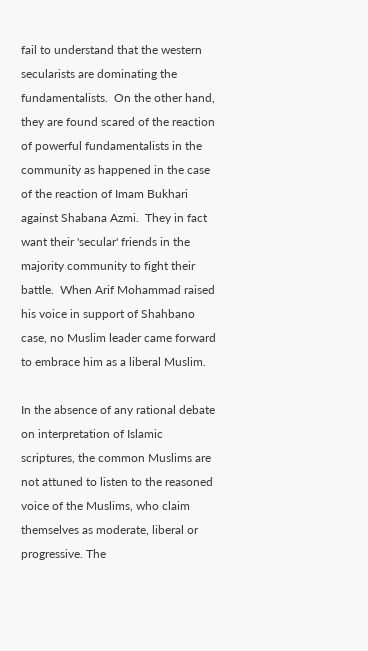fail to understand that the western secularists are dominating the fundamentalists.  On the other hand, they are found scared of the reaction of powerful fundamentalists in the community as happened in the case of the reaction of Imam Bukhari against Shabana Azmi.  They in fact want their 'secular' friends in the majority community to fight their battle.  When Arif Mohammad raised his voice in support of Shahbano case, no Muslim leader came forward to embrace him as a liberal Muslim.

In the absence of any rational debate on interpretation of Islamic scriptures, the common Muslims are not attuned to listen to the reasoned voice of the Muslims, who claim themselves as moderate, liberal or progressive. The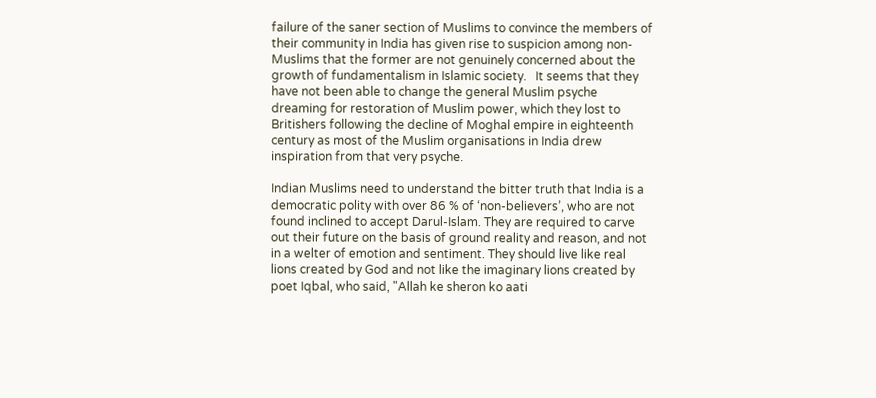failure of the saner section of Muslims to convince the members of their community in India has given rise to suspicion among non-Muslims that the former are not genuinely concerned about the growth of fundamentalism in Islamic society.   It seems that they have not been able to change the general Muslim psyche dreaming for restoration of Muslim power, which they lost to Britishers following the decline of Moghal empire in eighteenth century as most of the Muslim organisations in India drew inspiration from that very psyche.

Indian Muslims need to understand the bitter truth that India is a democratic polity with over 86 % of ‘non-believers’, who are not found inclined to accept Darul-Islam. They are required to carve out their future on the basis of ground reality and reason, and not in a welter of emotion and sentiment. They should live like real lions created by God and not like the imaginary lions created by poet Iqbal, who said, "Allah ke sheron ko aati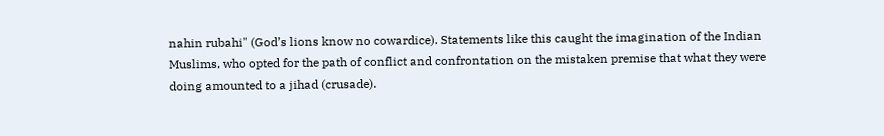nahin rubahi" (God’s lions know no cowardice). Statements like this caught the imagination of the Indian Muslims, who opted for the path of conflict and confrontation on the mistaken premise that what they were doing amounted to a jihad (crusade).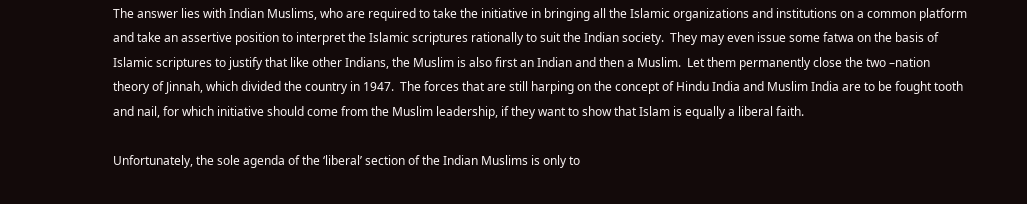The answer lies with Indian Muslims, who are required to take the initiative in bringing all the Islamic organizations and institutions on a common platform and take an assertive position to interpret the Islamic scriptures rationally to suit the Indian society.  They may even issue some fatwa on the basis of Islamic scriptures to justify that like other Indians, the Muslim is also first an Indian and then a Muslim.  Let them permanently close the two –nation theory of Jinnah, which divided the country in 1947.  The forces that are still harping on the concept of Hindu India and Muslim India are to be fought tooth and nail, for which initiative should come from the Muslim leadership, if they want to show that Islam is equally a liberal faith.

Unfortunately, the sole agenda of the ‘liberal’ section of the Indian Muslims is only to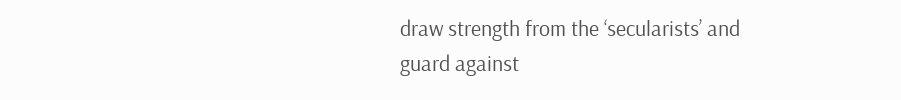draw strength from the ‘secularists’ and guard against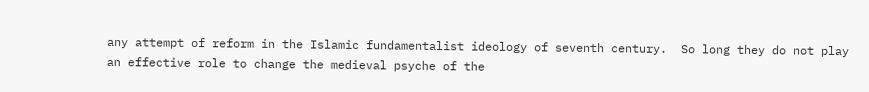any attempt of reform in the Islamic fundamentalist ideology of seventh century.  So long they do not play an effective role to change the medieval psyche of the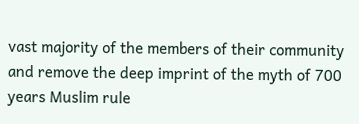vast majority of the members of their community and remove the deep imprint of the myth of 700 years Muslim rule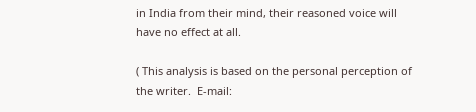in India from their mind, their reasoned voice will have no effect at all.

( This analysis is based on the personal perception of the writer.  E-mail: